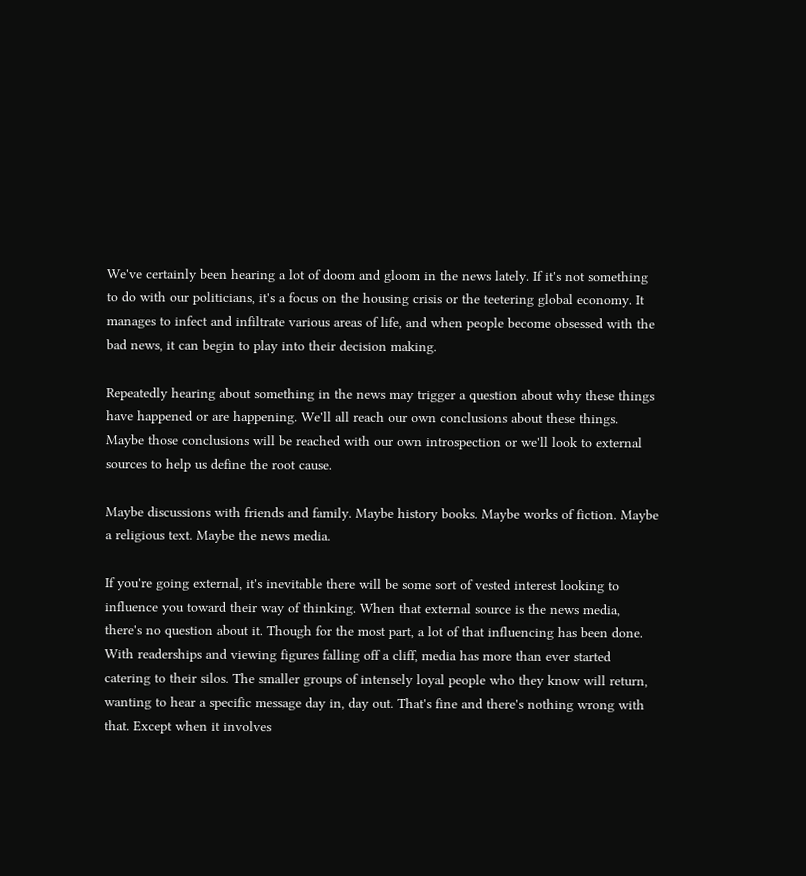We've certainly been hearing a lot of doom and gloom in the news lately. If it's not something to do with our politicians, it's a focus on the housing crisis or the teetering global economy. It manages to infect and infiltrate various areas of life, and when people become obsessed with the bad news, it can begin to play into their decision making.

Repeatedly hearing about something in the news may trigger a question about why these things have happened or are happening. We'll all reach our own conclusions about these things. Maybe those conclusions will be reached with our own introspection or we'll look to external sources to help us define the root cause.

Maybe discussions with friends and family. Maybe history books. Maybe works of fiction. Maybe a religious text. Maybe the news media.

If you're going external, it's inevitable there will be some sort of vested interest looking to influence you toward their way of thinking. When that external source is the news media, there's no question about it. Though for the most part, a lot of that influencing has been done. With readerships and viewing figures falling off a cliff, media has more than ever started catering to their silos. The smaller groups of intensely loyal people who they know will return, wanting to hear a specific message day in, day out. That's fine and there's nothing wrong with that. Except when it involves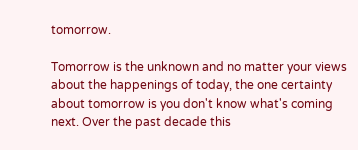tomorrow.

Tomorrow is the unknown and no matter your views about the happenings of today, the one certainty about tomorrow is you don't know what's coming next. Over the past decade this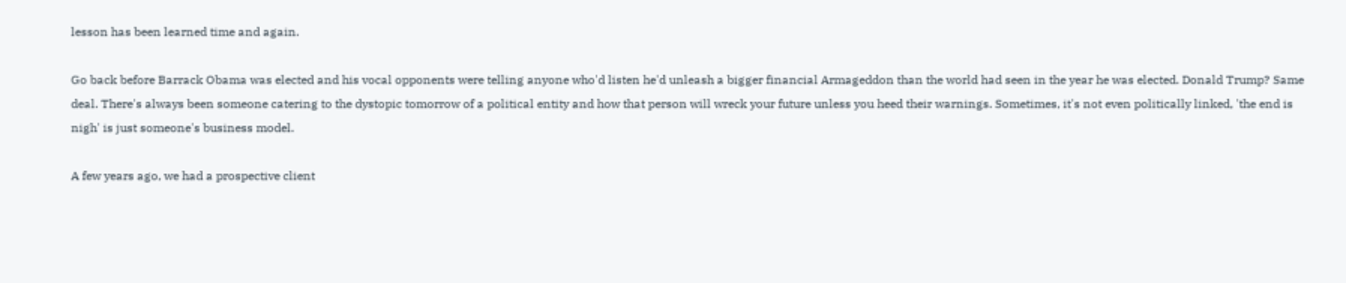lesson has been learned time and again.

Go back before Barrack Obama was elected and his vocal opponents were telling anyone who'd listen he'd unleash a bigger financial Armageddon than the world had seen in the year he was elected. Donald Trump? Same deal. There's always been someone catering to the dystopic tomorrow of a political entity and how that person will wreck your future unless you heed their warnings. Sometimes, it's not even politically linked, 'the end is nigh' is just someone's business model.

A few years ago, we had a prospective client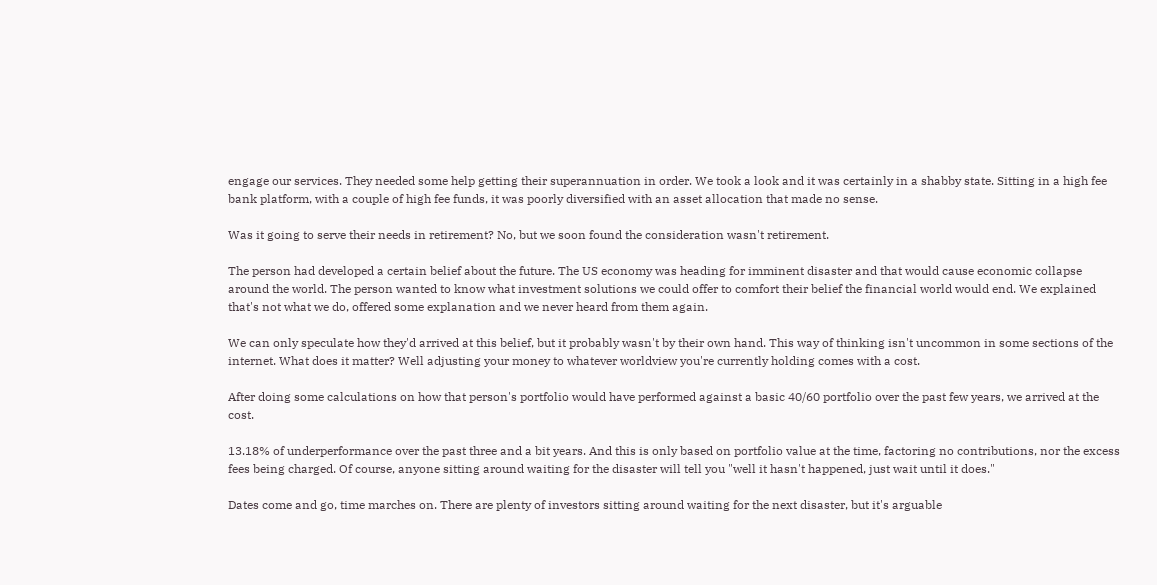engage our services. They needed some help getting their superannuation in order. We took a look and it was certainly in a shabby state. Sitting in a high fee bank platform, with a couple of high fee funds, it was poorly diversified with an asset allocation that made no sense.

Was it going to serve their needs in retirement? No, but we soon found the consideration wasn't retirement.

The person had developed a certain belief about the future. The US economy was heading for imminent disaster and that would cause economic collapse around the world. The person wanted to know what investment solutions we could offer to comfort their belief the financial world would end. We explained that's not what we do, offered some explanation and we never heard from them again.

We can only speculate how they'd arrived at this belief, but it probably wasn't by their own hand. This way of thinking isn't uncommon in some sections of the internet. What does it matter? Well adjusting your money to whatever worldview you're currently holding comes with a cost.

After doing some calculations on how that person's portfolio would have performed against a basic 40/60 portfolio over the past few years, we arrived at the cost.

13.18% of underperformance over the past three and a bit years. And this is only based on portfolio value at the time, factoring no contributions, nor the excess fees being charged. Of course, anyone sitting around waiting for the disaster will tell you "well it hasn't happened, just wait until it does."

Dates come and go, time marches on. There are plenty of investors sitting around waiting for the next disaster, but it's arguable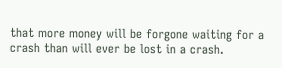that more money will be forgone waiting for a crash than will ever be lost in a crash.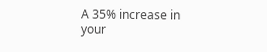A 35% increase in your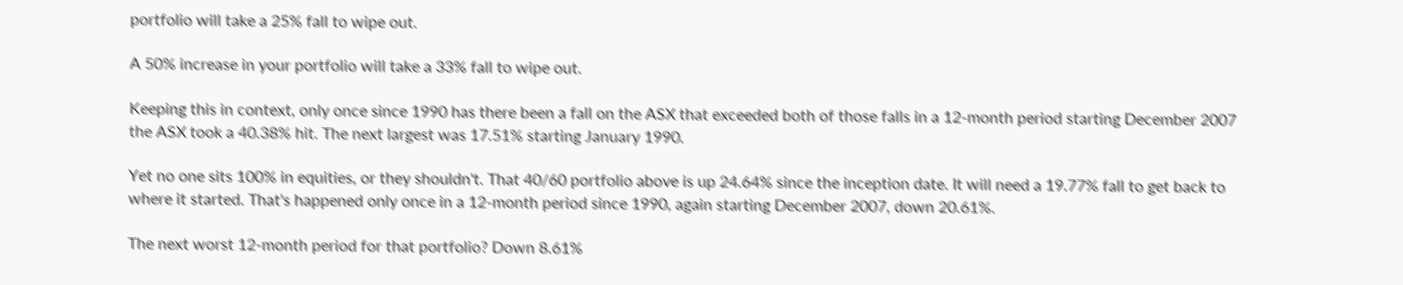portfolio will take a 25% fall to wipe out.

A 50% increase in your portfolio will take a 33% fall to wipe out.

Keeping this in context, only once since 1990 has there been a fall on the ASX that exceeded both of those falls in a 12-month period starting December 2007 the ASX took a 40.38% hit. The next largest was 17.51% starting January 1990.

Yet no one sits 100% in equities, or they shouldn't. That 40/60 portfolio above is up 24.64% since the inception date. It will need a 19.77% fall to get back to where it started. That's happened only once in a 12-month period since 1990, again starting December 2007, down 20.61%.

The next worst 12-month period for that portfolio? Down 8.61%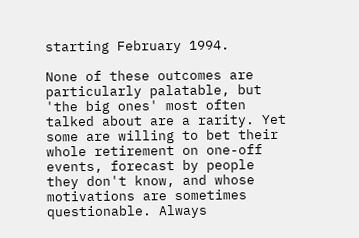starting February 1994.

None of these outcomes are particularly palatable, but 'the big ones' most often talked about are a rarity. Yet some are willing to bet their whole retirement on one-off events, forecast by people they don't know, and whose motivations are sometimes questionable. Always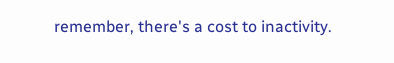remember, there's a cost to inactivity.